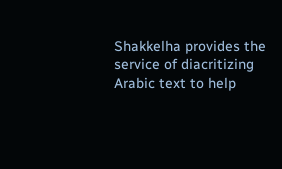Shakkelha provides the service of diacritizing Arabic text to help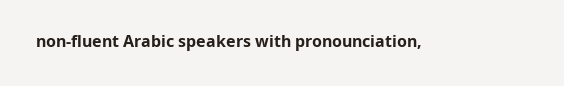non-fluent Arabic speakers with pronounciation,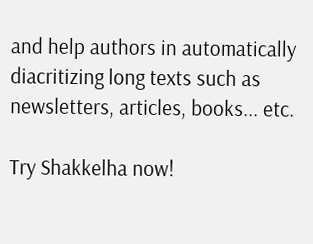and help authors in automatically diacritizing long texts such as newsletters, articles, books... etc.

Try Shakkelha now!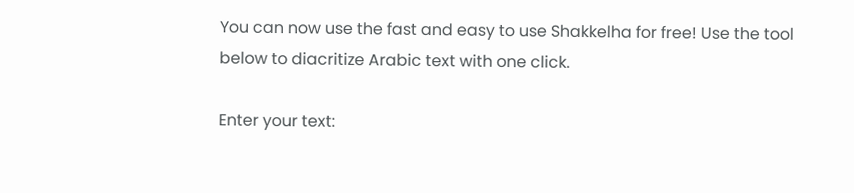You can now use the fast and easy to use Shakkelha for free! Use the tool below to diacritize Arabic text with one click.

Enter your text: